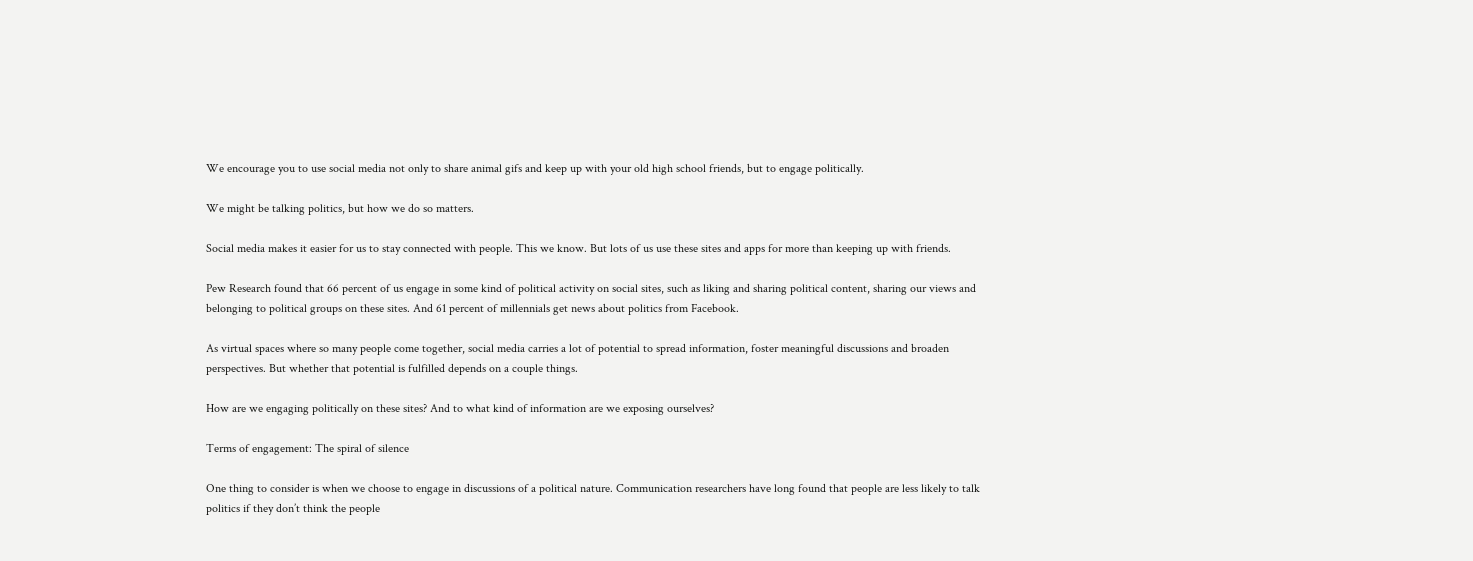We encourage you to use social media not only to share animal gifs and keep up with your old high school friends, but to engage politically.

We might be talking politics, but how we do so matters.

Social media makes it easier for us to stay connected with people. This we know. But lots of us use these sites and apps for more than keeping up with friends.

Pew Research found that 66 percent of us engage in some kind of political activity on social sites, such as liking and sharing political content, sharing our views and belonging to political groups on these sites. And 61 percent of millennials get news about politics from Facebook.

As virtual spaces where so many people come together, social media carries a lot of potential to spread information, foster meaningful discussions and broaden perspectives. But whether that potential is fulfilled depends on a couple things.

How are we engaging politically on these sites? And to what kind of information are we exposing ourselves?

Terms of engagement: The spiral of silence

One thing to consider is when we choose to engage in discussions of a political nature. Communication researchers have long found that people are less likely to talk politics if they don’t think the people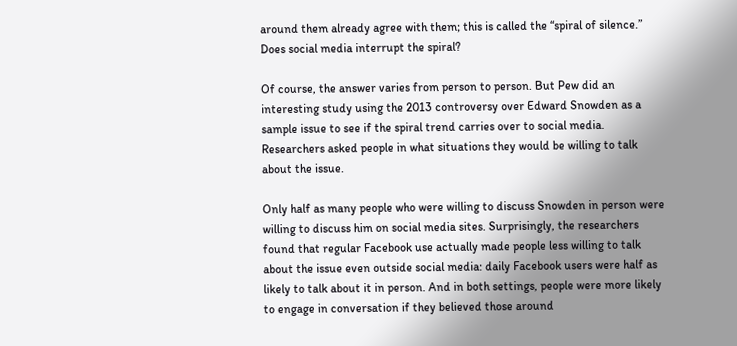around them already agree with them; this is called the “spiral of silence.” Does social media interrupt the spiral?

Of course, the answer varies from person to person. But Pew did an interesting study using the 2013 controversy over Edward Snowden as a sample issue to see if the spiral trend carries over to social media. Researchers asked people in what situations they would be willing to talk about the issue.

Only half as many people who were willing to discuss Snowden in person were willing to discuss him on social media sites. Surprisingly, the researchers found that regular Facebook use actually made people less willing to talk about the issue even outside social media: daily Facebook users were half as likely to talk about it in person. And in both settings, people were more likely to engage in conversation if they believed those around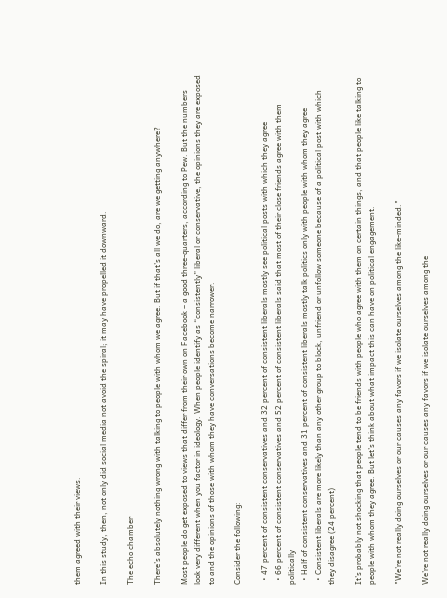them agreed with their views.

In this study, then, not only did social media not avoid the spiral; it may have propelled it downward.

The echo chamber

There’s absolutely nothing wrong with talking to people with whom we agree. But if that’s all we do, are we getting anywhere?

Most people do get exposed to views that differ from their own on Facebook – a good three-quarters, according to Pew. But the numbers look very different when you factor in ideology. When people identify as “consistently” liberal or conservative, the opinions they are exposed to and the opinions of those with whom they have conversations become narrower.

Consider the following:

  • 47 percent of consistent conservatives and 32 percent of consistent liberals mostly see political posts with which they agree
  • 66 percent of consistent conservatives and 52 percent of consistent liberals said that most of their close friends agree with them politically
  • Half of consistent conservatives and 31 percent of consistent liberals mostly talk politics only with people with whom they agree
  • Consistent liberals are more likely than any other group to block, unfriend or unfollow someone because of a political post with which they disagree (24 percent)

It’s probably not shocking that people tend to be friends with people who agree with them on certain things, and that people like talking to people with whom they agree. But let’s think about what impact this can have on political engagement.

"We’re not really doing ourselves or our causes any favors if we isolate ourselves among the like-minded."

We’re not really doing ourselves or our causes any favors if we isolate ourselves among the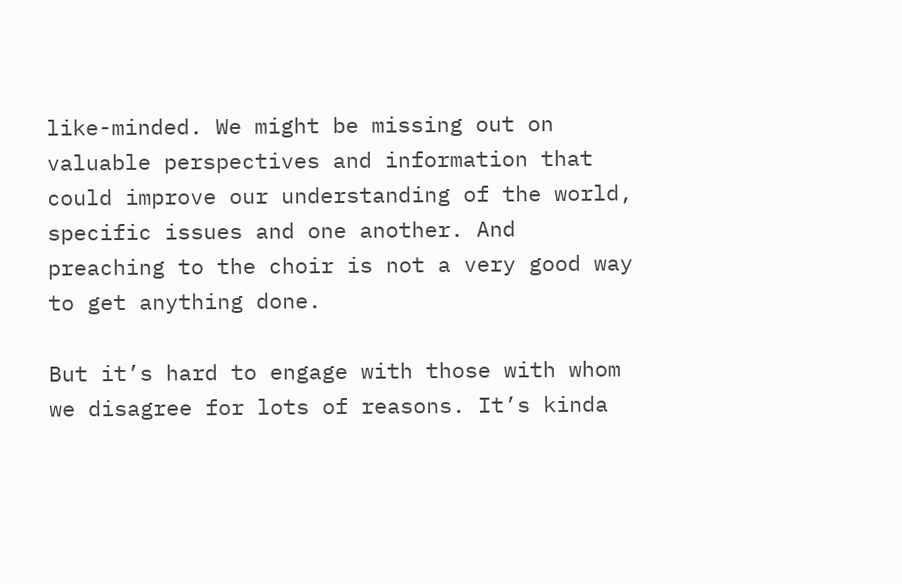like-minded. We might be missing out on valuable perspectives and information that could improve our understanding of the world, specific issues and one another. And preaching to the choir is not a very good way to get anything done.

But it’s hard to engage with those with whom we disagree for lots of reasons. It’s kinda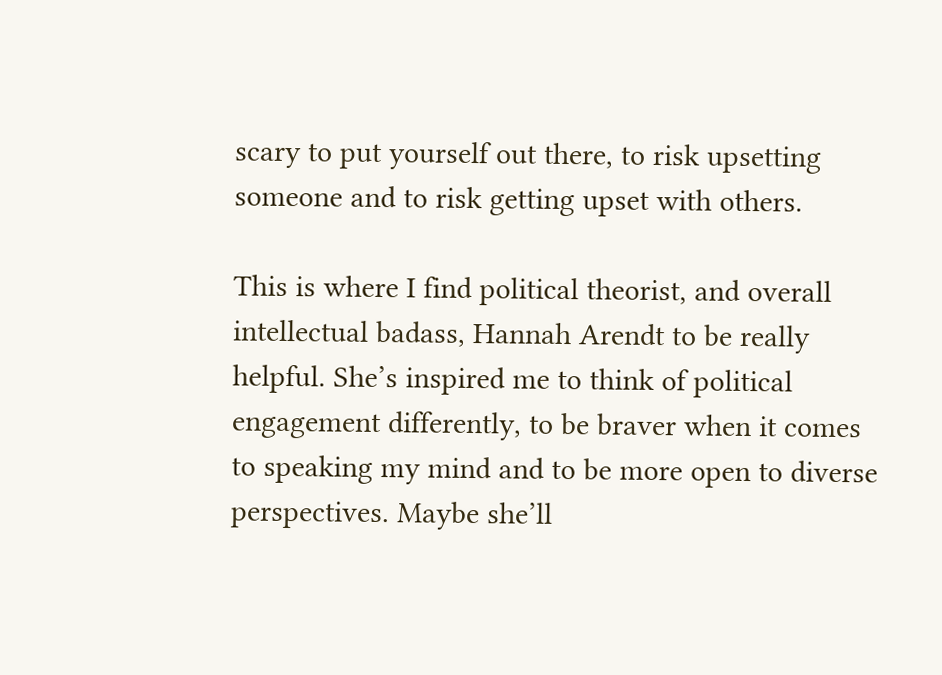scary to put yourself out there, to risk upsetting someone and to risk getting upset with others.

This is where I find political theorist, and overall intellectual badass, Hannah Arendt to be really helpful. She’s inspired me to think of political engagement differently, to be braver when it comes to speaking my mind and to be more open to diverse perspectives. Maybe she’ll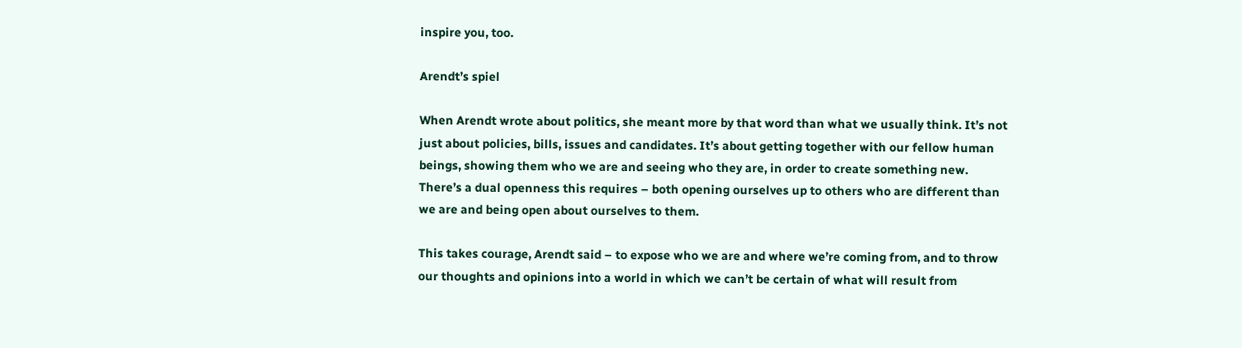inspire you, too.

Arendt’s spiel

When Arendt wrote about politics, she meant more by that word than what we usually think. It’s not just about policies, bills, issues and candidates. It’s about getting together with our fellow human beings, showing them who we are and seeing who they are, in order to create something new. There’s a dual openness this requires – both opening ourselves up to others who are different than we are and being open about ourselves to them.

This takes courage, Arendt said – to expose who we are and where we’re coming from, and to throw our thoughts and opinions into a world in which we can’t be certain of what will result from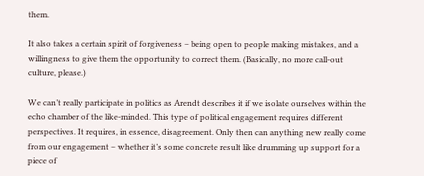them.

It also takes a certain spirit of forgiveness – being open to people making mistakes, and a willingness to give them the opportunity to correct them. (Basically, no more call-out culture, please.)

We can’t really participate in politics as Arendt describes it if we isolate ourselves within the echo chamber of the like-minded. This type of political engagement requires different perspectives. It requires, in essence, disagreement. Only then can anything new really come from our engagement – whether it’s some concrete result like drumming up support for a piece of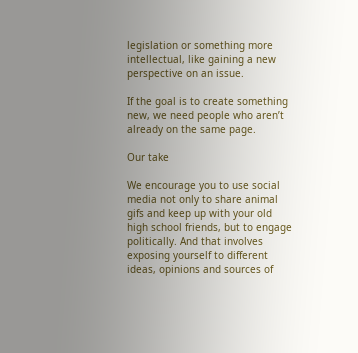legislation or something more intellectual, like gaining a new perspective on an issue.

If the goal is to create something new, we need people who aren’t already on the same page.

Our take

We encourage you to use social media not only to share animal gifs and keep up with your old high school friends, but to engage politically. And that involves exposing yourself to different ideas, opinions and sources of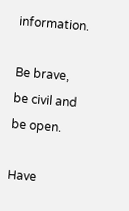information.

Be brave, be civil and be open.

Have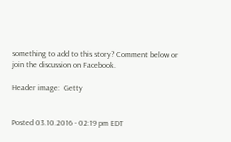something to add to this story? Comment below or join the discussion on Facebook.

Header image:  Getty


Posted 03.10.2016 - 02:19 pm EDT